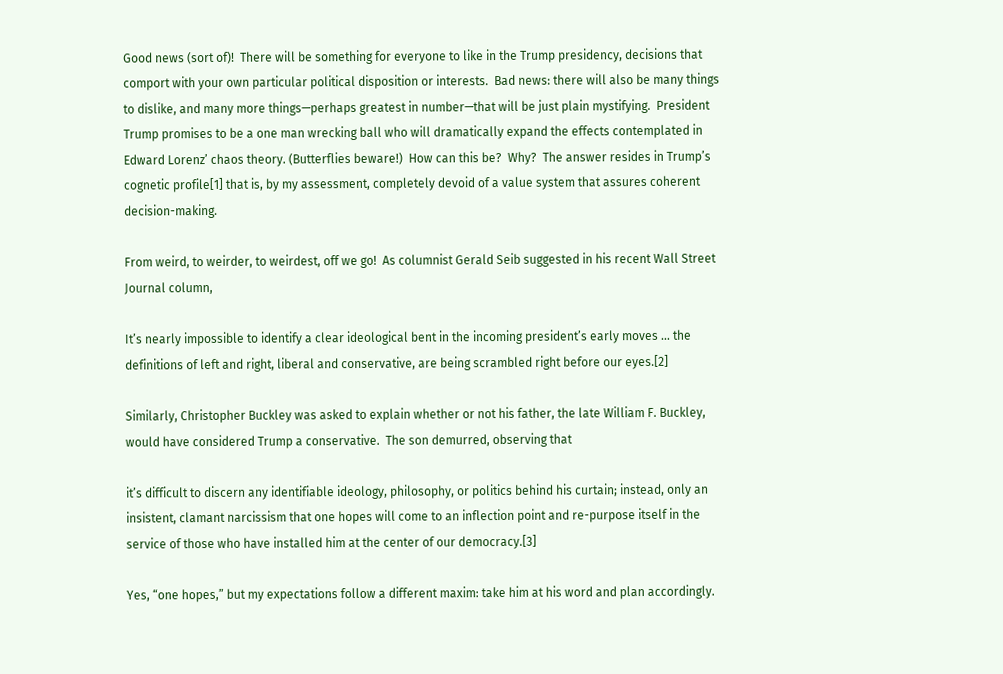Good news (sort of)!  There will be something for everyone to like in the Trump presidency, decisions that comport with your own particular political disposition or interests.  Bad news: there will also be many things to dislike, and many more things—perhaps greatest in number—that will be just plain mystifying.  President Trump promises to be a one man wrecking ball who will dramatically expand the effects contemplated in Edward Lorenz’ chaos theory. (Butterflies beware!)  How can this be?  Why?  The answer resides in Trump’s cognetic profile[1] that is, by my assessment, completely devoid of a value system that assures coherent decision-making.

From weird, to weirder, to weirdest, off we go!  As columnist Gerald Seib suggested in his recent Wall Street Journal column,

It’s nearly impossible to identify a clear ideological bent in the incoming president’s early moves … the definitions of left and right, liberal and conservative, are being scrambled right before our eyes.[2]

Similarly, Christopher Buckley was asked to explain whether or not his father, the late William F. Buckley, would have considered Trump a conservative.  The son demurred, observing that

it’s difficult to discern any identifiable ideology, philosophy, or politics behind his curtain; instead, only an insistent, clamant narcissism that one hopes will come to an inflection point and re-purpose itself in the service of those who have installed him at the center of our democracy.[3]

Yes, “one hopes,” but my expectations follow a different maxim: take him at his word and plan accordingly.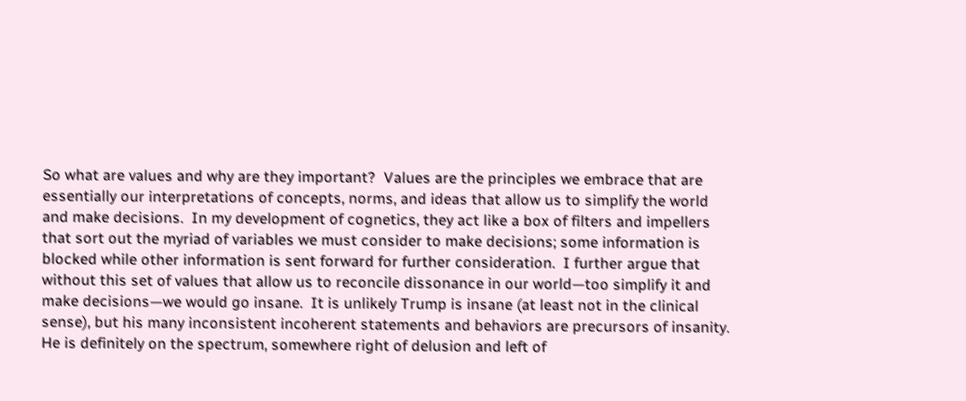So what are values and why are they important?  Values are the principles we embrace that are essentially our interpretations of concepts, norms, and ideas that allow us to simplify the world and make decisions.  In my development of cognetics, they act like a box of filters and impellers that sort out the myriad of variables we must consider to make decisions; some information is blocked while other information is sent forward for further consideration.  I further argue that without this set of values that allow us to reconcile dissonance in our world—too simplify it and make decisions—we would go insane.  It is unlikely Trump is insane (at least not in the clinical sense), but his many inconsistent incoherent statements and behaviors are precursors of insanity.  He is definitely on the spectrum, somewhere right of delusion and left of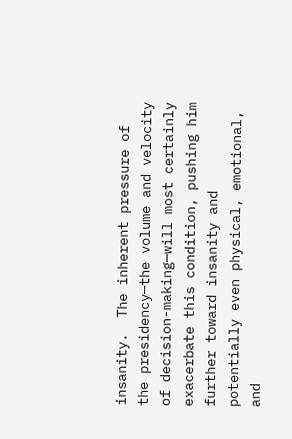insanity.  The inherent pressure of the presidency—the volume and velocity of decision-making—will most certainly exacerbate this condition, pushing him further toward insanity and potentially even physical, emotional, and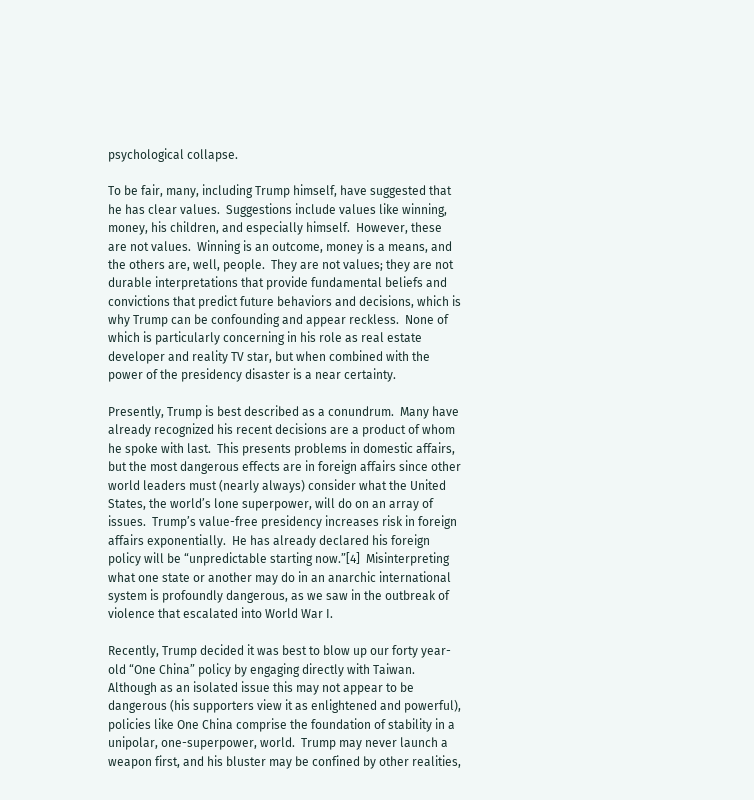psychological collapse.

To be fair, many, including Trump himself, have suggested that he has clear values.  Suggestions include values like winning, money, his children, and especially himself.  However, these are not values.  Winning is an outcome, money is a means, and the others are, well, people.  They are not values; they are not durable interpretations that provide fundamental beliefs and convictions that predict future behaviors and decisions, which is why Trump can be confounding and appear reckless.  None of which is particularly concerning in his role as real estate developer and reality TV star, but when combined with the power of the presidency disaster is a near certainty.

Presently, Trump is best described as a conundrum.  Many have already recognized his recent decisions are a product of whom he spoke with last.  This presents problems in domestic affairs, but the most dangerous effects are in foreign affairs since other world leaders must (nearly always) consider what the United States, the world’s lone superpower, will do on an array of issues.  Trump’s value-free presidency increases risk in foreign affairs exponentially.  He has already declared his foreign policy will be “unpredictable starting now.”[4]  Misinterpreting what one state or another may do in an anarchic international system is profoundly dangerous, as we saw in the outbreak of violence that escalated into World War I.

Recently, Trump decided it was best to blow up our forty year-old “One China” policy by engaging directly with Taiwan.  Although as an isolated issue this may not appear to be dangerous (his supporters view it as enlightened and powerful), policies like One China comprise the foundation of stability in a unipolar, one-superpower, world.  Trump may never launch a weapon first, and his bluster may be confined by other realities,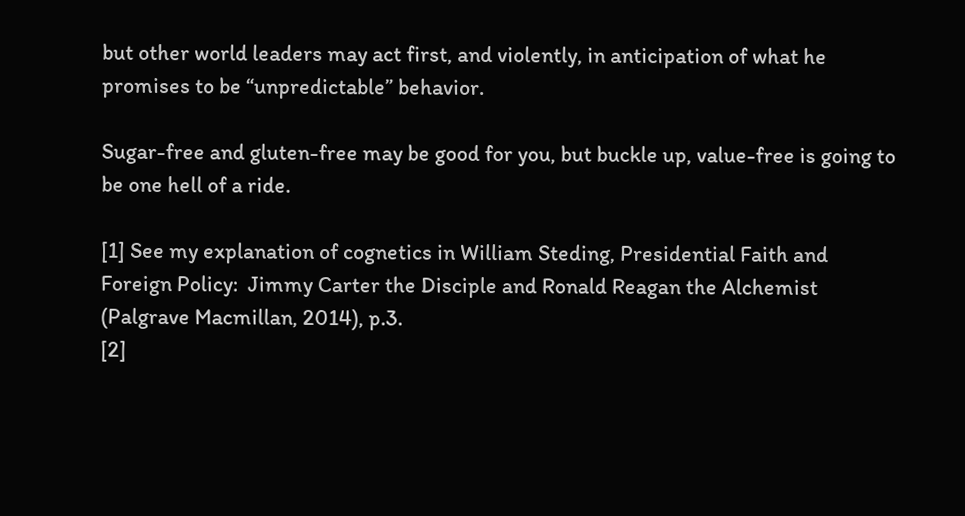but other world leaders may act first, and violently, in anticipation of what he promises to be “unpredictable” behavior.

Sugar-free and gluten-free may be good for you, but buckle up, value-free is going to be one hell of a ride.

[1] See my explanation of cognetics in William Steding, Presidential Faith and Foreign Policy:  Jimmy Carter the Disciple and Ronald Reagan the Alchemist (Palgrave Macmillan, 2014), p.3.
[2]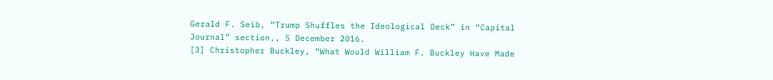Gerald F. Seib, “Trump Shuffles the Ideological Deck” in “Capital Journal” section,, 5 December 2016.
[3] Christopher Buckley, “What Would William F. Buckley Have Made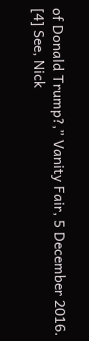of Donald Trump?,” Vanity Fair, 5 December 2016.
[4] See, Nick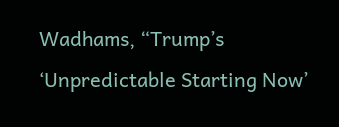Wadhams, “Trump’s ‘Unpredictable Starting Now’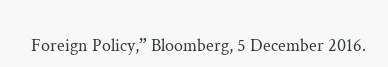Foreign Policy,” Bloomberg, 5 December 2016.